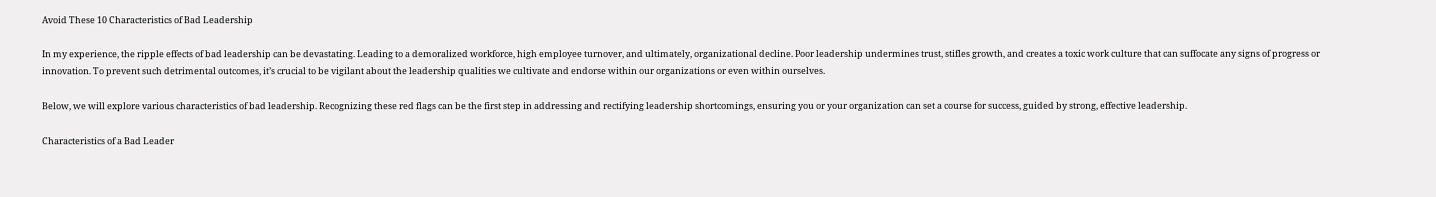Avoid These 10 Characteristics of Bad Leadership

In my experience, the ripple effects of bad leadership can be devastating. Leading to a demoralized workforce, high employee turnover, and ultimately, organizational decline. Poor leadership undermines trust, stifles growth, and creates a toxic work culture that can suffocate any signs of progress or innovation. To prevent such detrimental outcomes, it’s crucial to be vigilant about the leadership qualities we cultivate and endorse within our organizations or even within ourselves.

Below, we will explore various characteristics of bad leadership. Recognizing these red flags can be the first step in addressing and rectifying leadership shortcomings, ensuring you or your organization can set a course for success, guided by strong, effective leadership.

Characteristics of a Bad Leader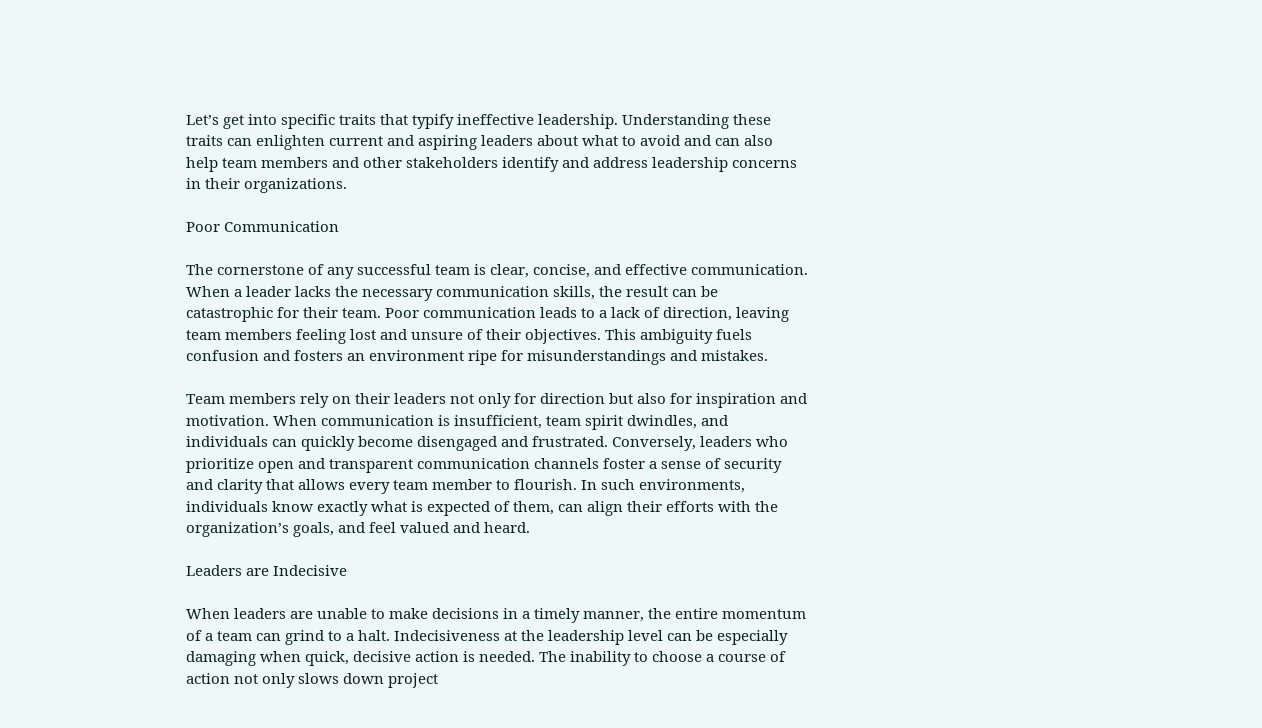Let’s get into specific traits that typify ineffective leadership. Understanding these traits can enlighten current and aspiring leaders about what to avoid and can also help team members and other stakeholders identify and address leadership concerns in their organizations.

Poor Communication

The cornerstone of any successful team is clear, concise, and effective communication. When a leader lacks the necessary communication skills, the result can be catastrophic for their team. Poor communication leads to a lack of direction, leaving team members feeling lost and unsure of their objectives. This ambiguity fuels confusion and fosters an environment ripe for misunderstandings and mistakes.

Team members rely on their leaders not only for direction but also for inspiration and motivation. When communication is insufficient, team spirit dwindles, and individuals can quickly become disengaged and frustrated. Conversely, leaders who prioritize open and transparent communication channels foster a sense of security and clarity that allows every team member to flourish. In such environments, individuals know exactly what is expected of them, can align their efforts with the organization’s goals, and feel valued and heard.

Leaders are Indecisive

When leaders are unable to make decisions in a timely manner, the entire momentum of a team can grind to a halt. Indecisiveness at the leadership level can be especially damaging when quick, decisive action is needed. The inability to choose a course of action not only slows down project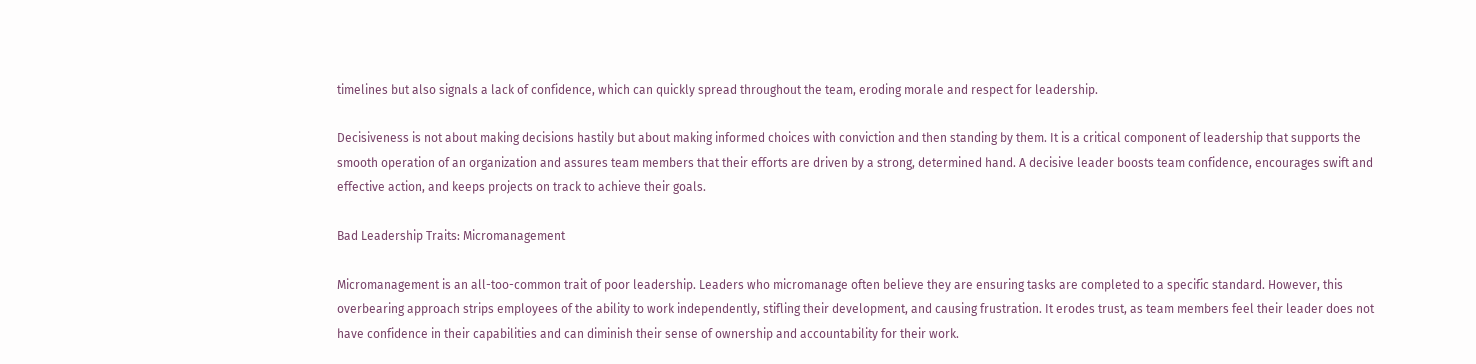timelines but also signals a lack of confidence, which can quickly spread throughout the team, eroding morale and respect for leadership.

Decisiveness is not about making decisions hastily but about making informed choices with conviction and then standing by them. It is a critical component of leadership that supports the smooth operation of an organization and assures team members that their efforts are driven by a strong, determined hand. A decisive leader boosts team confidence, encourages swift and effective action, and keeps projects on track to achieve their goals.

Bad Leadership Traits: Micromanagement

Micromanagement is an all-too-common trait of poor leadership. Leaders who micromanage often believe they are ensuring tasks are completed to a specific standard. However, this overbearing approach strips employees of the ability to work independently, stifling their development, and causing frustration. It erodes trust, as team members feel their leader does not have confidence in their capabilities and can diminish their sense of ownership and accountability for their work.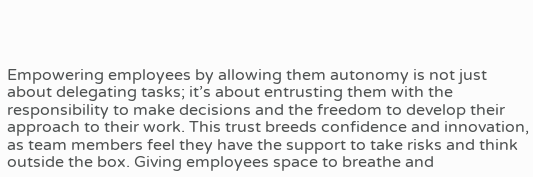Empowering employees by allowing them autonomy is not just about delegating tasks; it’s about entrusting them with the responsibility to make decisions and the freedom to develop their approach to their work. This trust breeds confidence and innovation, as team members feel they have the support to take risks and think outside the box. Giving employees space to breathe and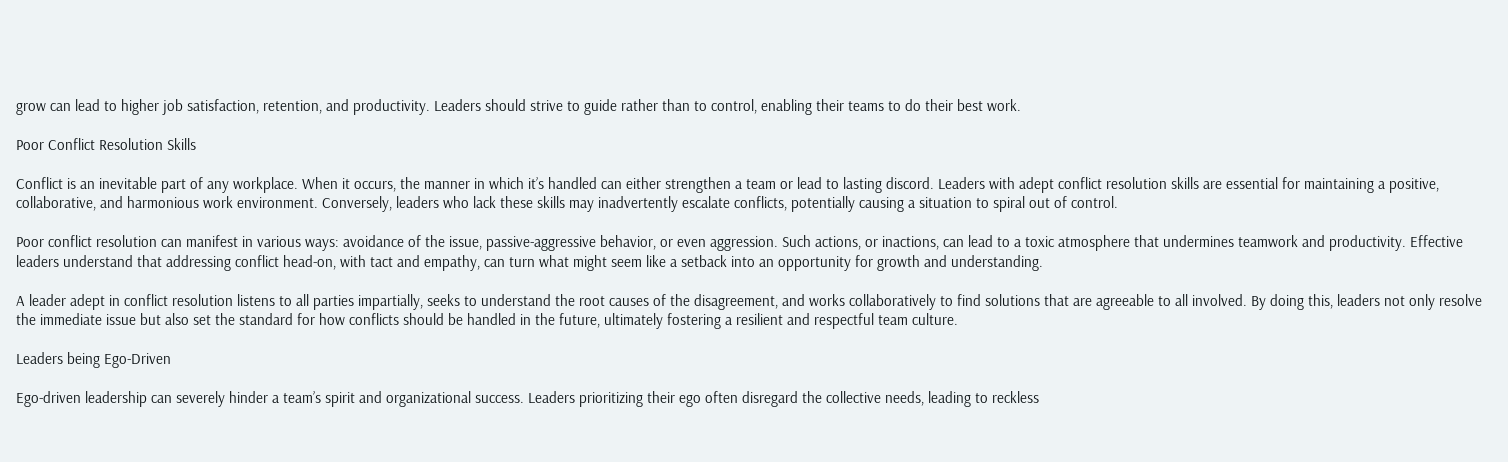grow can lead to higher job satisfaction, retention, and productivity. Leaders should strive to guide rather than to control, enabling their teams to do their best work.

Poor Conflict Resolution Skills

Conflict is an inevitable part of any workplace. When it occurs, the manner in which it’s handled can either strengthen a team or lead to lasting discord. Leaders with adept conflict resolution skills are essential for maintaining a positive, collaborative, and harmonious work environment. Conversely, leaders who lack these skills may inadvertently escalate conflicts, potentially causing a situation to spiral out of control.

Poor conflict resolution can manifest in various ways: avoidance of the issue, passive-aggressive behavior, or even aggression. Such actions, or inactions, can lead to a toxic atmosphere that undermines teamwork and productivity. Effective leaders understand that addressing conflict head-on, with tact and empathy, can turn what might seem like a setback into an opportunity for growth and understanding.

A leader adept in conflict resolution listens to all parties impartially, seeks to understand the root causes of the disagreement, and works collaboratively to find solutions that are agreeable to all involved. By doing this, leaders not only resolve the immediate issue but also set the standard for how conflicts should be handled in the future, ultimately fostering a resilient and respectful team culture.

Leaders being Ego-Driven

Ego-driven leadership can severely hinder a team’s spirit and organizational success. Leaders prioritizing their ego often disregard the collective needs, leading to reckless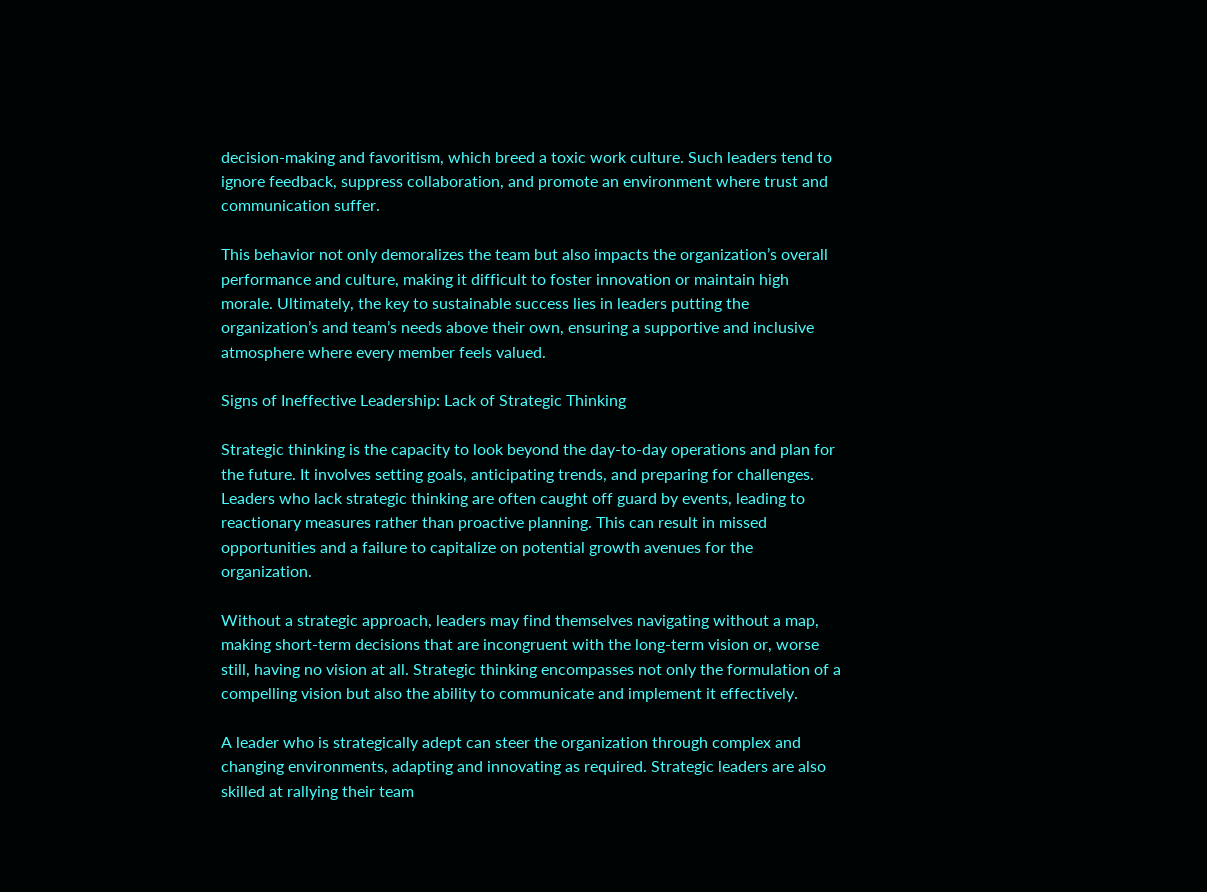decision-making and favoritism, which breed a toxic work culture. Such leaders tend to ignore feedback, suppress collaboration, and promote an environment where trust and communication suffer.

This behavior not only demoralizes the team but also impacts the organization’s overall performance and culture, making it difficult to foster innovation or maintain high morale. Ultimately, the key to sustainable success lies in leaders putting the organization’s and team’s needs above their own, ensuring a supportive and inclusive atmosphere where every member feels valued.

Signs of Ineffective Leadership: Lack of Strategic Thinking

Strategic thinking is the capacity to look beyond the day-to-day operations and plan for the future. It involves setting goals, anticipating trends, and preparing for challenges. Leaders who lack strategic thinking are often caught off guard by events, leading to reactionary measures rather than proactive planning. This can result in missed opportunities and a failure to capitalize on potential growth avenues for the organization.

Without a strategic approach, leaders may find themselves navigating without a map, making short-term decisions that are incongruent with the long-term vision or, worse still, having no vision at all. Strategic thinking encompasses not only the formulation of a compelling vision but also the ability to communicate and implement it effectively.

A leader who is strategically adept can steer the organization through complex and changing environments, adapting and innovating as required. Strategic leaders are also skilled at rallying their team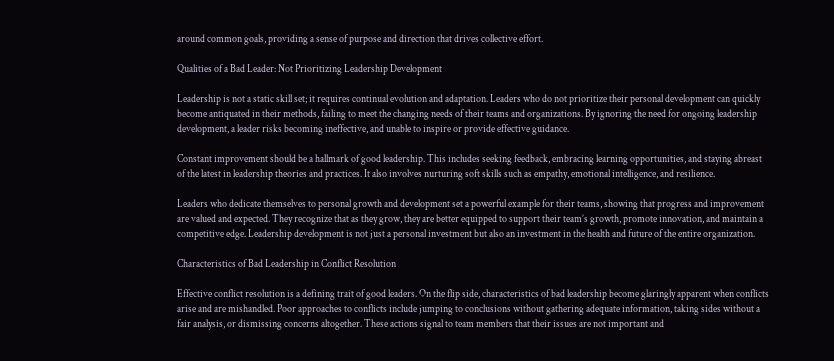around common goals, providing a sense of purpose and direction that drives collective effort.

Qualities of a Bad Leader: Not Prioritizing Leadership Development

Leadership is not a static skill set; it requires continual evolution and adaptation. Leaders who do not prioritize their personal development can quickly become antiquated in their methods, failing to meet the changing needs of their teams and organizations. By ignoring the need for ongoing leadership development, a leader risks becoming ineffective, and unable to inspire or provide effective guidance.

Constant improvement should be a hallmark of good leadership. This includes seeking feedback, embracing learning opportunities, and staying abreast of the latest in leadership theories and practices. It also involves nurturing soft skills such as empathy, emotional intelligence, and resilience.

Leaders who dedicate themselves to personal growth and development set a powerful example for their teams, showing that progress and improvement are valued and expected. They recognize that as they grow, they are better equipped to support their team’s growth, promote innovation, and maintain a competitive edge. Leadership development is not just a personal investment but also an investment in the health and future of the entire organization.

Characteristics of Bad Leadership in Conflict Resolution

Effective conflict resolution is a defining trait of good leaders. On the flip side, characteristics of bad leadership become glaringly apparent when conflicts arise and are mishandled. Poor approaches to conflicts include jumping to conclusions without gathering adequate information, taking sides without a fair analysis, or dismissing concerns altogether. These actions signal to team members that their issues are not important and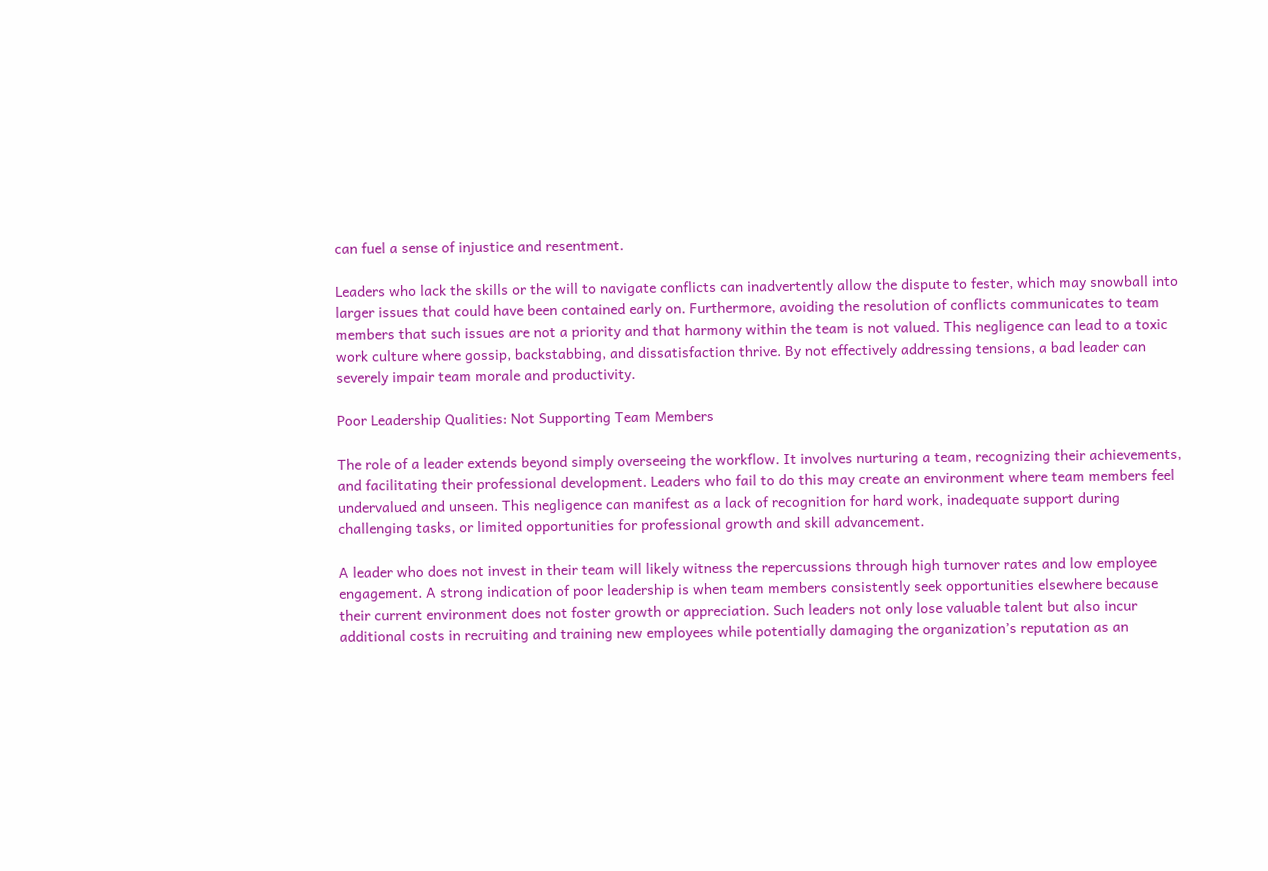can fuel a sense of injustice and resentment.

Leaders who lack the skills or the will to navigate conflicts can inadvertently allow the dispute to fester, which may snowball into larger issues that could have been contained early on. Furthermore, avoiding the resolution of conflicts communicates to team members that such issues are not a priority and that harmony within the team is not valued. This negligence can lead to a toxic work culture where gossip, backstabbing, and dissatisfaction thrive. By not effectively addressing tensions, a bad leader can severely impair team morale and productivity.

Poor Leadership Qualities: Not Supporting Team Members

The role of a leader extends beyond simply overseeing the workflow. It involves nurturing a team, recognizing their achievements, and facilitating their professional development. Leaders who fail to do this may create an environment where team members feel undervalued and unseen. This negligence can manifest as a lack of recognition for hard work, inadequate support during challenging tasks, or limited opportunities for professional growth and skill advancement.

A leader who does not invest in their team will likely witness the repercussions through high turnover rates and low employee engagement. A strong indication of poor leadership is when team members consistently seek opportunities elsewhere because their current environment does not foster growth or appreciation. Such leaders not only lose valuable talent but also incur additional costs in recruiting and training new employees while potentially damaging the organization’s reputation as an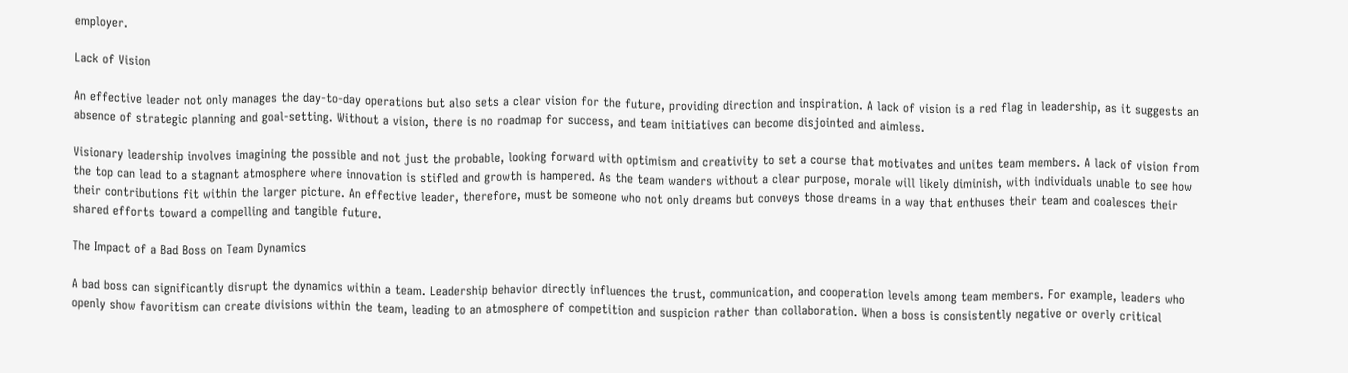employer.

Lack of Vision

An effective leader not only manages the day-to-day operations but also sets a clear vision for the future, providing direction and inspiration. A lack of vision is a red flag in leadership, as it suggests an absence of strategic planning and goal-setting. Without a vision, there is no roadmap for success, and team initiatives can become disjointed and aimless.

Visionary leadership involves imagining the possible and not just the probable, looking forward with optimism and creativity to set a course that motivates and unites team members. A lack of vision from the top can lead to a stagnant atmosphere where innovation is stifled and growth is hampered. As the team wanders without a clear purpose, morale will likely diminish, with individuals unable to see how their contributions fit within the larger picture. An effective leader, therefore, must be someone who not only dreams but conveys those dreams in a way that enthuses their team and coalesces their shared efforts toward a compelling and tangible future.

The Impact of a Bad Boss on Team Dynamics

A bad boss can significantly disrupt the dynamics within a team. Leadership behavior directly influences the trust, communication, and cooperation levels among team members. For example, leaders who openly show favoritism can create divisions within the team, leading to an atmosphere of competition and suspicion rather than collaboration. When a boss is consistently negative or overly critical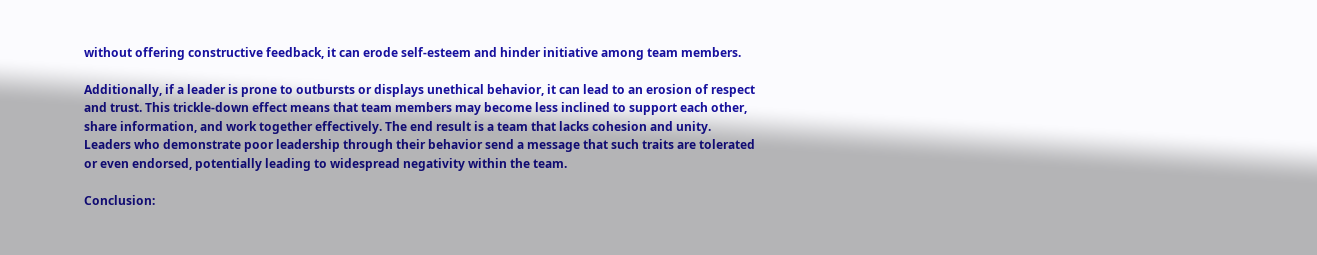without offering constructive feedback, it can erode self-esteem and hinder initiative among team members.

Additionally, if a leader is prone to outbursts or displays unethical behavior, it can lead to an erosion of respect and trust. This trickle-down effect means that team members may become less inclined to support each other, share information, and work together effectively. The end result is a team that lacks cohesion and unity. Leaders who demonstrate poor leadership through their behavior send a message that such traits are tolerated or even endorsed, potentially leading to widespread negativity within the team.

Conclusion: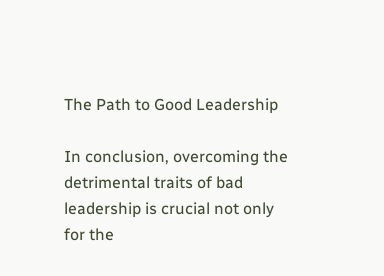The Path to Good Leadership

In conclusion, overcoming the detrimental traits of bad leadership is crucial not only for the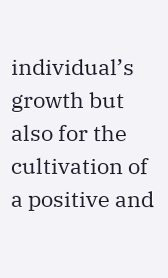individual’s growth but also for the cultivation of a positive and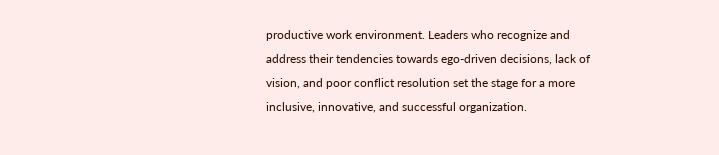productive work environment. Leaders who recognize and address their tendencies towards ego-driven decisions, lack of vision, and poor conflict resolution set the stage for a more inclusive, innovative, and successful organization.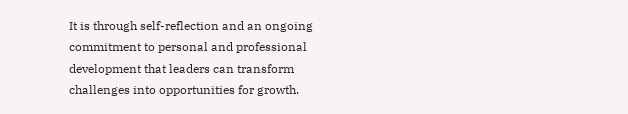It is through self-reflection and an ongoing commitment to personal and professional development that leaders can transform challenges into opportunities for growth.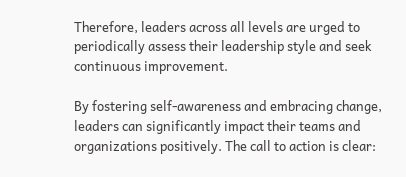Therefore, leaders across all levels are urged to periodically assess their leadership style and seek continuous improvement.

By fostering self-awareness and embracing change, leaders can significantly impact their teams and organizations positively. The call to action is clear: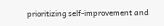prioritizing self-improvement and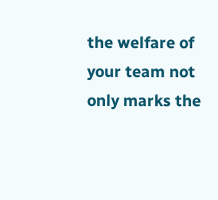the welfare of your team not only marks the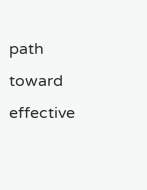path toward effective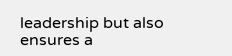leadership but also ensures a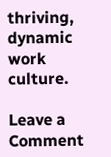thriving, dynamic work culture.

Leave a Comment